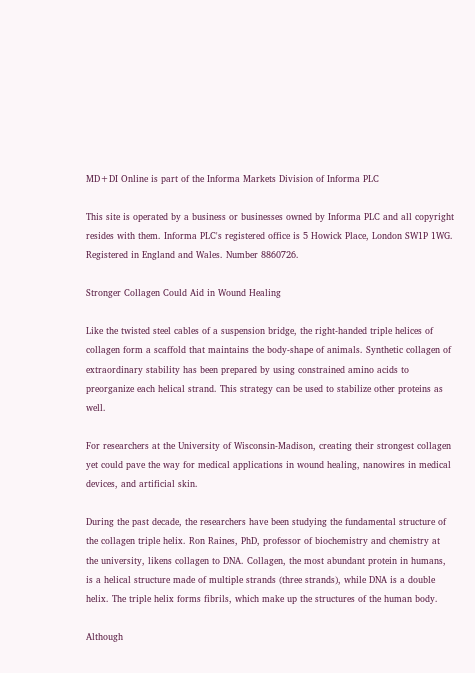MD+DI Online is part of the Informa Markets Division of Informa PLC

This site is operated by a business or businesses owned by Informa PLC and all copyright resides with them. Informa PLC's registered office is 5 Howick Place, London SW1P 1WG. Registered in England and Wales. Number 8860726.

Stronger Collagen Could Aid in Wound Healing

Like the twisted steel cables of a suspension bridge, the right-handed triple helices of collagen form a scaffold that maintains the body-shape of animals. Synthetic collagen of extraordinary stability has been prepared by using constrained amino acids to preorganize each helical strand. This strategy can be used to stabilize other proteins as well.

For researchers at the University of Wisconsin-Madison, creating their strongest collagen yet could pave the way for medical applications in wound healing, nanowires in medical devices, and artificial skin.

During the past decade, the researchers have been studying the fundamental structure of the collagen triple helix. Ron Raines, PhD, professor of biochemistry and chemistry at the university, likens collagen to DNA. Collagen, the most abundant protein in humans, is a helical structure made of multiple strands (three strands), while DNA is a double helix. The triple helix forms fibrils, which make up the structures of the human body.

Although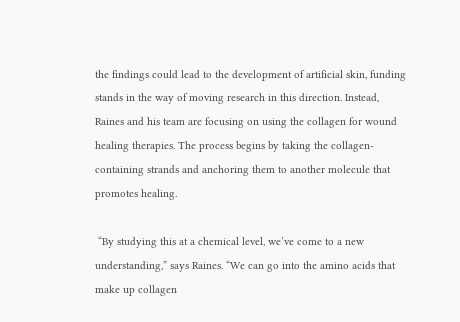the findings could lead to the development of artificial skin, funding stands in the way of moving research in this direction. Instead, Raines and his team are focusing on using the collagen for wound healing therapies. The process begins by taking the collagen-containing strands and anchoring them to another molecule that promotes healing.

 “By studying this at a chemical level, we’ve come to a new understanding,” says Raines. “We can go into the amino acids that make up collagen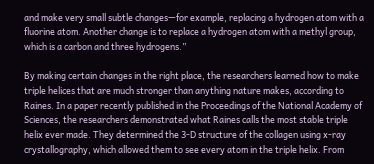and make very small subtle changes—for example, replacing a hydrogen atom with a fluorine atom. Another change is to replace a hydrogen atom with a methyl group, which is a carbon and three hydrogens.”

By making certain changes in the right place, the researchers learned how to make triple helices that are much stronger than anything nature makes, according to Raines. In a paper recently published in the Proceedings of the National Academy of Sciences, the researchers demonstrated what Raines calls the most stable triple helix ever made. They determined the 3-D structure of the collagen using x-ray crystallography, which allowed them to see every atom in the triple helix. From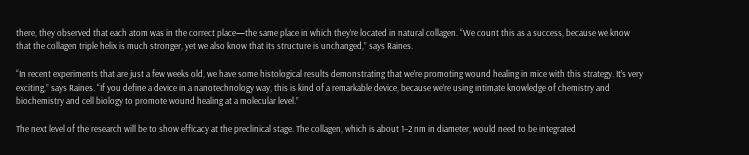there, they observed that each atom was in the correct place—the same place in which they’re located in natural collagen. “We count this as a success, because we know that the collagen triple helix is much stronger, yet we also know that its structure is unchanged,” says Raines.

“In recent experiments that are just a few weeks old, we have some histological results demonstrating that we’re promoting wound healing in mice with this strategy. It’s very exciting,” says Raines. “If you define a device in a nanotechnology way, this is kind of a remarkable device, because we’re using intimate knowledge of chemistry and biochemistry and cell biology to promote wound healing at a molecular level.”

The next level of the research will be to show efficacy at the preclinical stage. The collagen, which is about 1–2 nm in diameter, would need to be integrated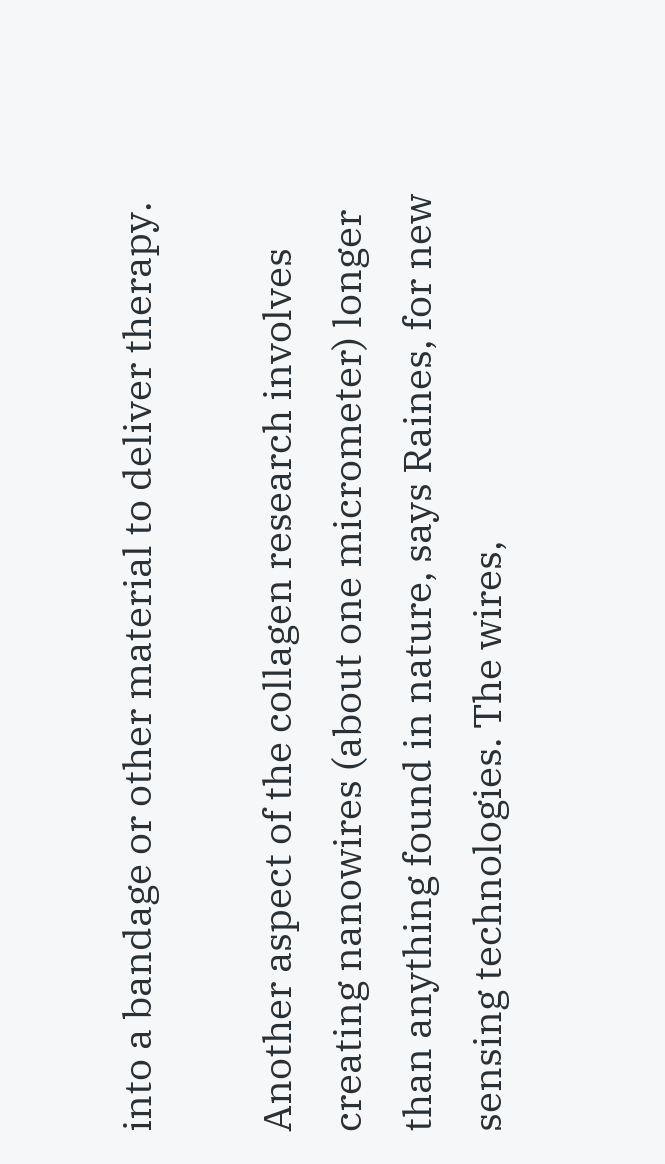into a bandage or other material to deliver therapy.

Another aspect of the collagen research involves creating nanowires (about one micrometer) longer than anything found in nature, says Raines, for new sensing technologies. The wires,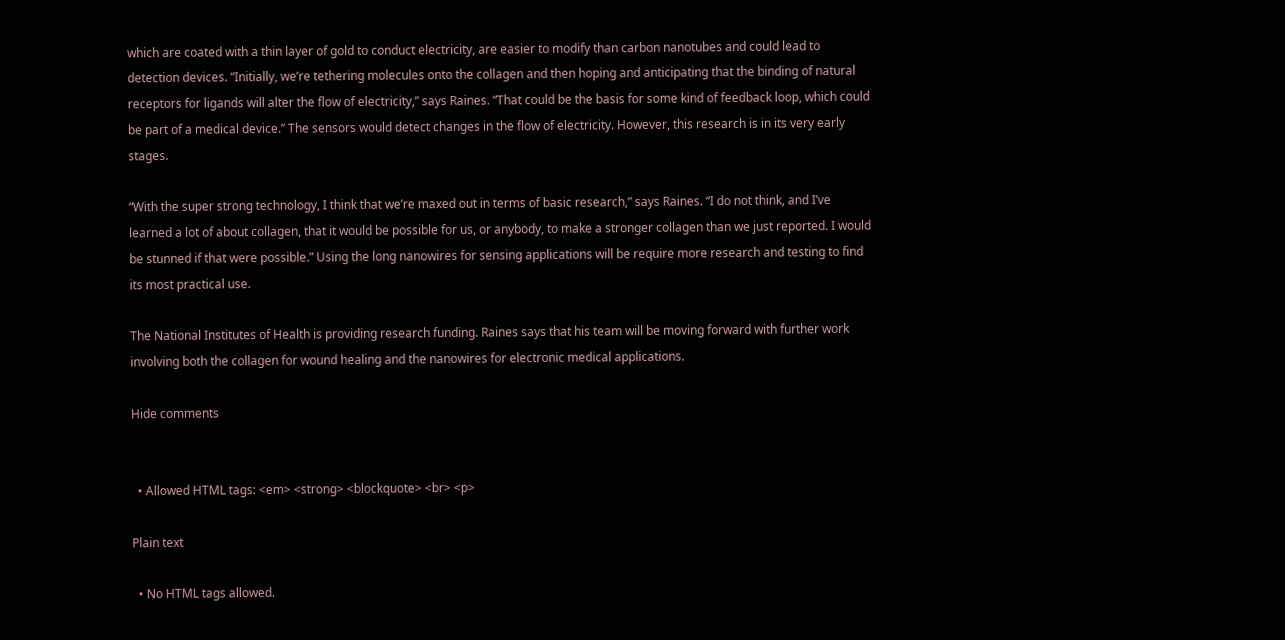which are coated with a thin layer of gold to conduct electricity, are easier to modify than carbon nanotubes and could lead to detection devices. “Initially, we’re tethering molecules onto the collagen and then hoping and anticipating that the binding of natural receptors for ligands will alter the flow of electricity,” says Raines. “That could be the basis for some kind of feedback loop, which could be part of a medical device.” The sensors would detect changes in the flow of electricity. However, this research is in its very early stages.

“With the super strong technology, I think that we’re maxed out in terms of basic research,” says Raines. “I do not think, and I’ve learned a lot of about collagen, that it would be possible for us, or anybody, to make a stronger collagen than we just reported. I would be stunned if that were possible.” Using the long nanowires for sensing applications will be require more research and testing to find its most practical use.

The National Institutes of Health is providing research funding. Raines says that his team will be moving forward with further work involving both the collagen for wound healing and the nanowires for electronic medical applications.

Hide comments


  • Allowed HTML tags: <em> <strong> <blockquote> <br> <p>

Plain text

  • No HTML tags allowed.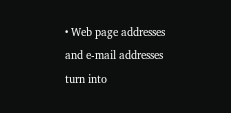• Web page addresses and e-mail addresses turn into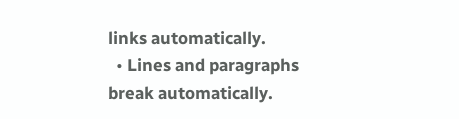links automatically.
  • Lines and paragraphs break automatically.